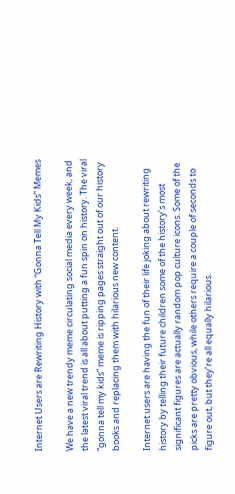Internet Users are Rewriting History with “Gonna Tell My Kids” Memes

We have a new trendy meme circulating social media every week, and the latest viral trend is all about putting a fun spin on history. The viral “gonna tell my kids” meme is ripping pages straight out of our history books and replacing them with hilarious new content.

Internet users are having the fun of their life joking about rewriting history by telling their future children some of the history’s most significant figures are actually random pop culture icons. Some of the picks are pretty obvious, while others require a couple of seconds to figure out, but they’re all equally hilarious.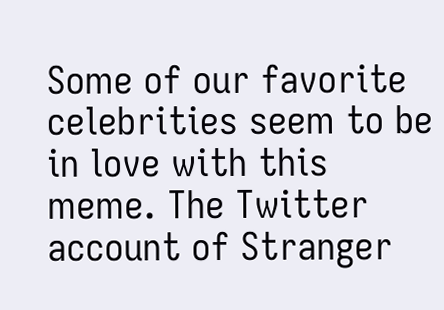Some of our favorite celebrities seem to be in love with this meme. The Twitter account of Stranger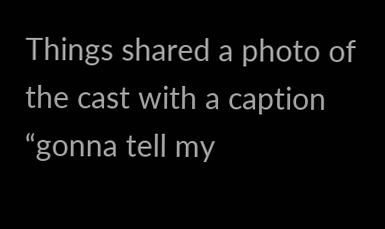Things shared a photo of the cast with a caption “gonna tell my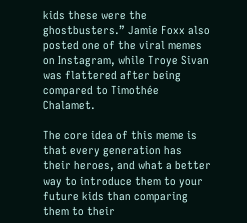kids these were the ghostbusters.” Jamie Foxx also posted one of the viral memes on Instagram, while Troye Sivan was flattered after being compared to Timothée Chalamet.

The core idea of this meme is that every generation has their heroes, and what a better way to introduce them to your future kids than comparing them to their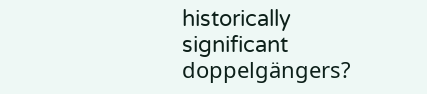historically significant doppelgängers?